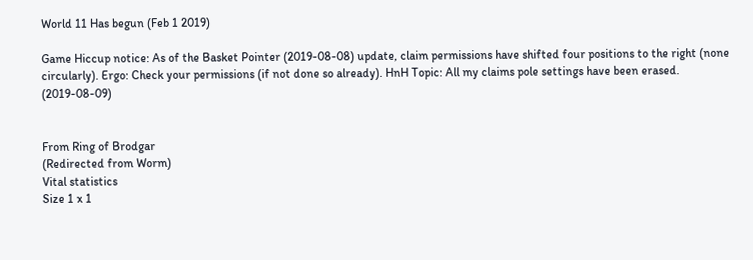World 11 Has begun (Feb 1 2019)

Game Hiccup notice: As of the Basket Pointer (2019-08-08) update, claim permissions have shifted four positions to the right (none circularly). Ergo: Check your permissions (if not done so already). HnH Topic: All my claims pole settings have been erased. (2019-08-09)


From Ring of Brodgar
(Redirected from Worm)
Vital statistics
Size 1 x 1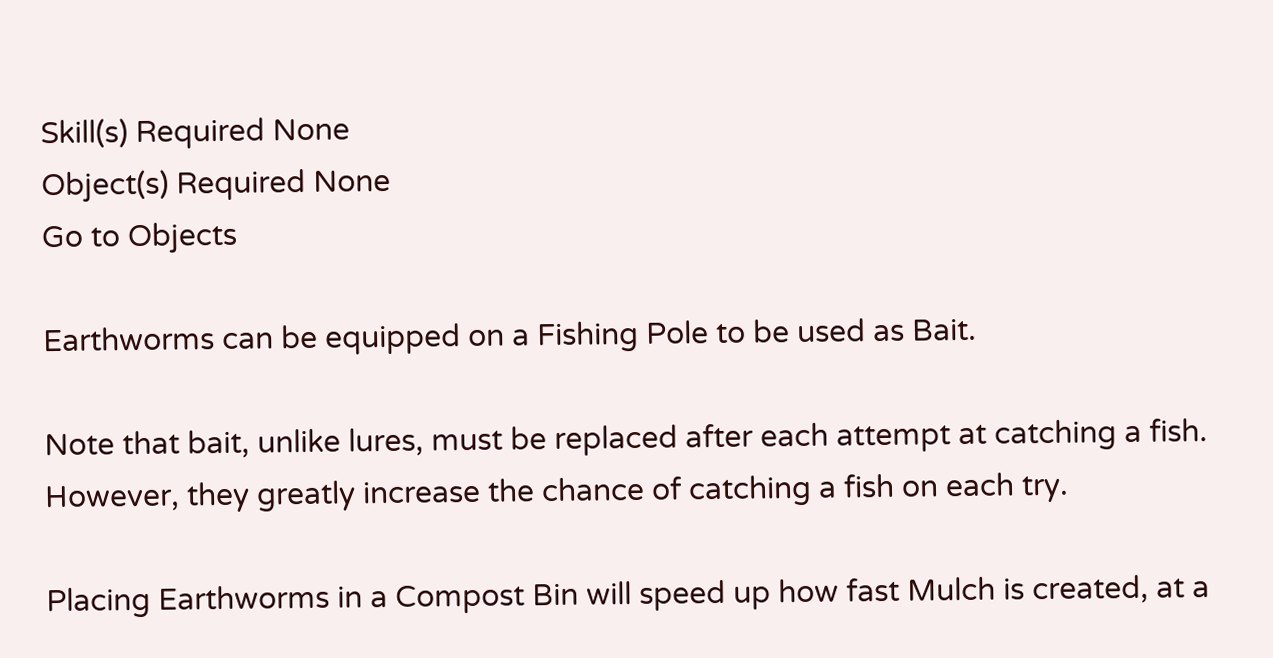Skill(s) Required None
Object(s) Required None
Go to Objects

Earthworms can be equipped on a Fishing Pole to be used as Bait.

Note that bait, unlike lures, must be replaced after each attempt at catching a fish. However, they greatly increase the chance of catching a fish on each try.

Placing Earthworms in a Compost Bin will speed up how fast Mulch is created, at a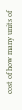cost of how many units of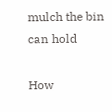mulch the bin can hold

How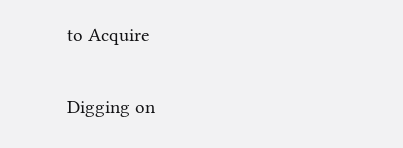to Acquire

Digging on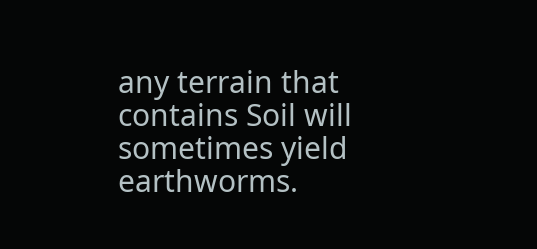any terrain that contains Soil will sometimes yield earthworms.